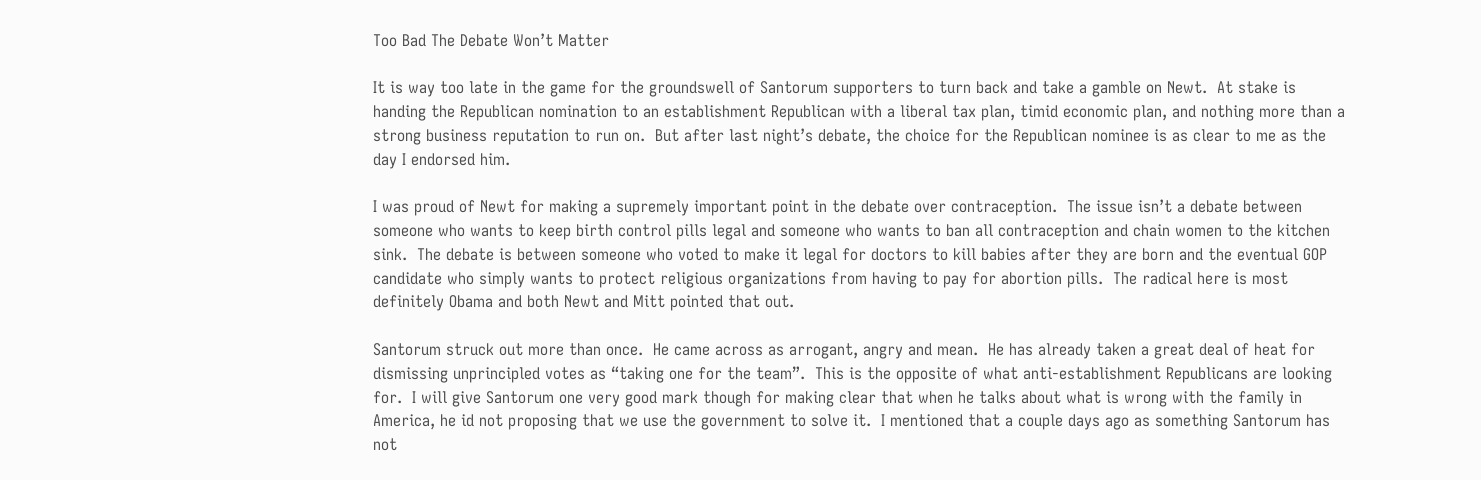Too Bad The Debate Won’t Matter

It is way too late in the game for the groundswell of Santorum supporters to turn back and take a gamble on Newt.  At stake is handing the Republican nomination to an establishment Republican with a liberal tax plan, timid economic plan, and nothing more than a strong business reputation to run on.  But after last night’s debate, the choice for the Republican nominee is as clear to me as the day I endorsed him.

I was proud of Newt for making a supremely important point in the debate over contraception.  The issue isn’t a debate between someone who wants to keep birth control pills legal and someone who wants to ban all contraception and chain women to the kitchen sink.  The debate is between someone who voted to make it legal for doctors to kill babies after they are born and the eventual GOP candidate who simply wants to protect religious organizations from having to pay for abortion pills.  The radical here is most definitely Obama and both Newt and Mitt pointed that out.

Santorum struck out more than once.  He came across as arrogant, angry and mean.  He has already taken a great deal of heat for dismissing unprincipled votes as “taking one for the team”.  This is the opposite of what anti-establishment Republicans are looking for.  I will give Santorum one very good mark though for making clear that when he talks about what is wrong with the family in America, he id not proposing that we use the government to solve it.  I mentioned that a couple days ago as something Santorum has not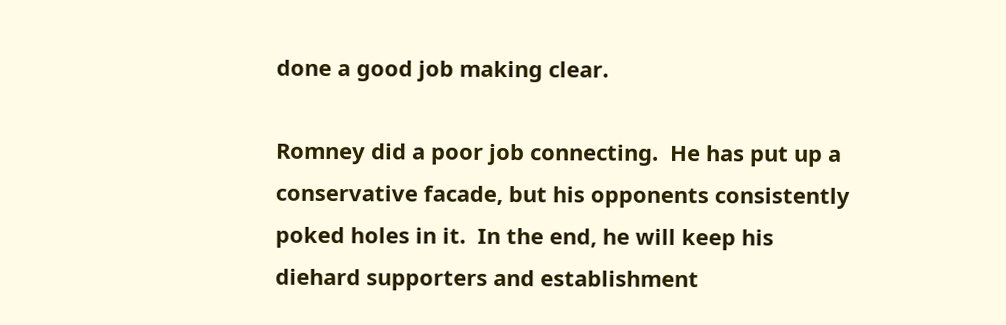done a good job making clear.

Romney did a poor job connecting.  He has put up a conservative facade, but his opponents consistently poked holes in it.  In the end, he will keep his diehard supporters and establishment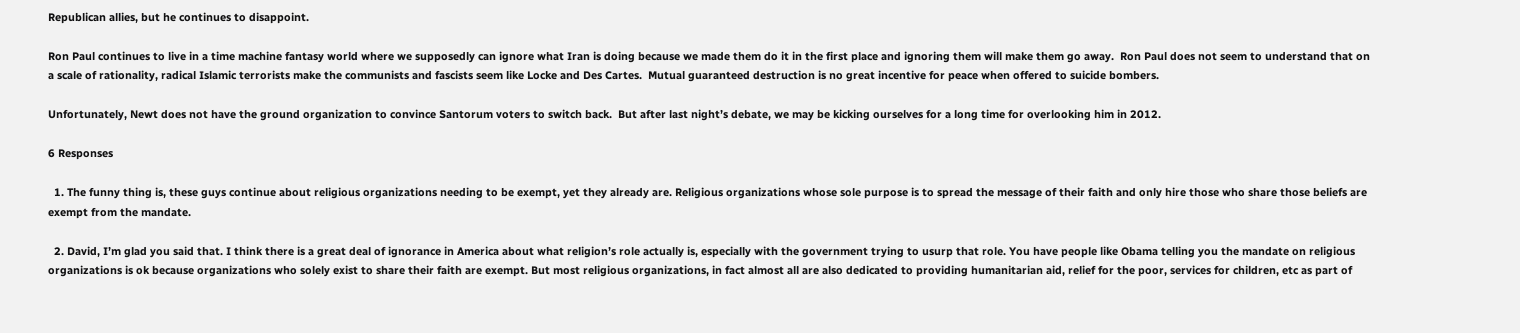Republican allies, but he continues to disappoint.

Ron Paul continues to live in a time machine fantasy world where we supposedly can ignore what Iran is doing because we made them do it in the first place and ignoring them will make them go away.  Ron Paul does not seem to understand that on a scale of rationality, radical Islamic terrorists make the communists and fascists seem like Locke and Des Cartes.  Mutual guaranteed destruction is no great incentive for peace when offered to suicide bombers.

Unfortunately, Newt does not have the ground organization to convince Santorum voters to switch back.  But after last night’s debate, we may be kicking ourselves for a long time for overlooking him in 2012.

6 Responses

  1. The funny thing is, these guys continue about religious organizations needing to be exempt, yet they already are. Religious organizations whose sole purpose is to spread the message of their faith and only hire those who share those beliefs are exempt from the mandate.

  2. David, I’m glad you said that. I think there is a great deal of ignorance in America about what religion’s role actually is, especially with the government trying to usurp that role. You have people like Obama telling you the mandate on religious organizations is ok because organizations who solely exist to share their faith are exempt. But most religious organizations, in fact almost all are also dedicated to providing humanitarian aid, relief for the poor, services for children, etc as part of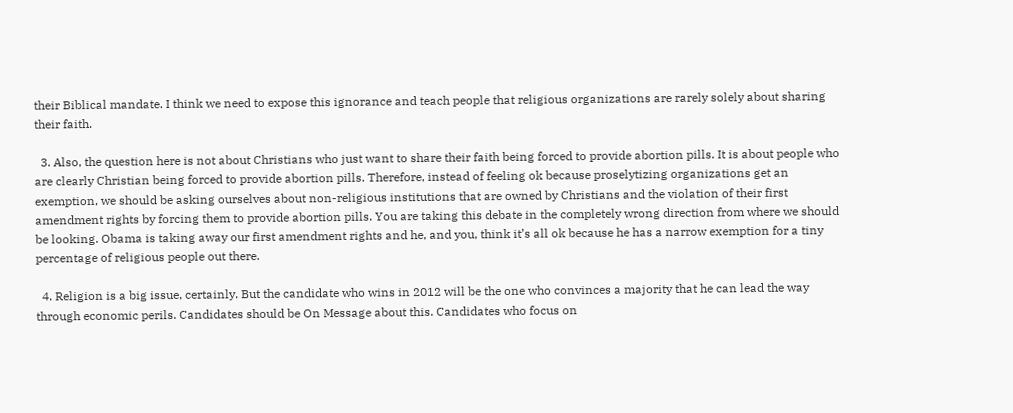their Biblical mandate. I think we need to expose this ignorance and teach people that religious organizations are rarely solely about sharing their faith.

  3. Also, the question here is not about Christians who just want to share their faith being forced to provide abortion pills. It is about people who are clearly Christian being forced to provide abortion pills. Therefore, instead of feeling ok because proselytizing organizations get an exemption, we should be asking ourselves about non-religious institutions that are owned by Christians and the violation of their first amendment rights by forcing them to provide abortion pills. You are taking this debate in the completely wrong direction from where we should be looking. Obama is taking away our first amendment rights and he, and you, think it’s all ok because he has a narrow exemption for a tiny percentage of religious people out there.

  4. Religion is a big issue, certainly. But the candidate who wins in 2012 will be the one who convinces a majority that he can lead the way through economic perils. Candidates should be On Message about this. Candidates who focus on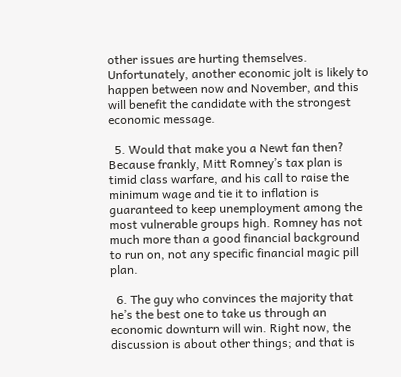other issues are hurting themselves. Unfortunately, another economic jolt is likely to happen between now and November, and this will benefit the candidate with the strongest economic message.

  5. Would that make you a Newt fan then? Because frankly, Mitt Romney’s tax plan is timid class warfare, and his call to raise the minimum wage and tie it to inflation is guaranteed to keep unemployment among the most vulnerable groups high. Romney has not much more than a good financial background to run on, not any specific financial magic pill plan.

  6. The guy who convinces the majority that he’s the best one to take us through an economic downturn will win. Right now, the discussion is about other things; and that is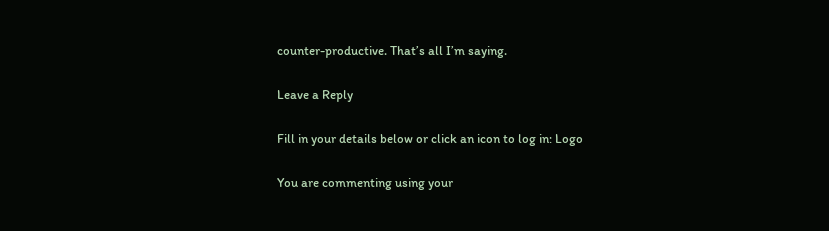counter-productive. That’s all I’m saying.

Leave a Reply

Fill in your details below or click an icon to log in: Logo

You are commenting using your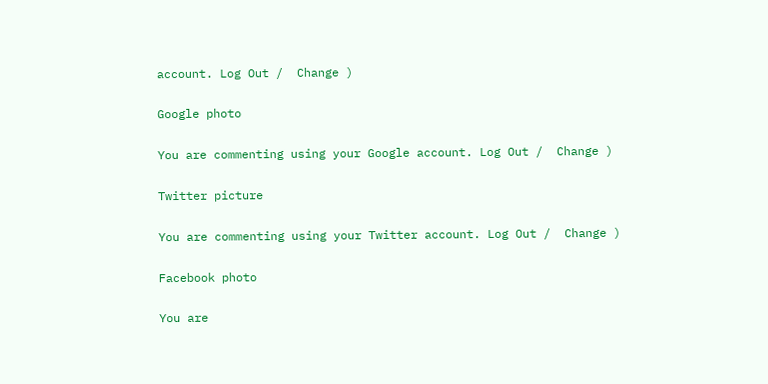account. Log Out /  Change )

Google photo

You are commenting using your Google account. Log Out /  Change )

Twitter picture

You are commenting using your Twitter account. Log Out /  Change )

Facebook photo

You are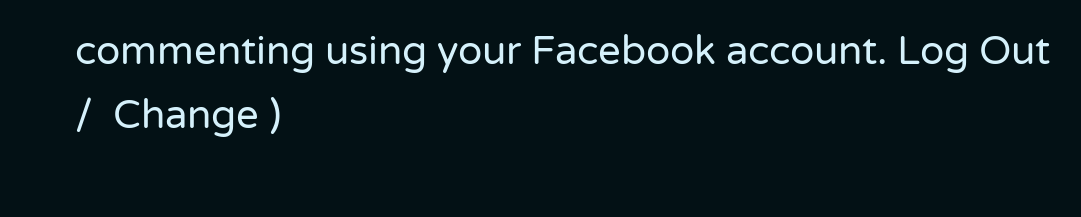commenting using your Facebook account. Log Out /  Change )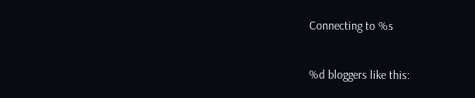Connecting to %s

%d bloggers like this: